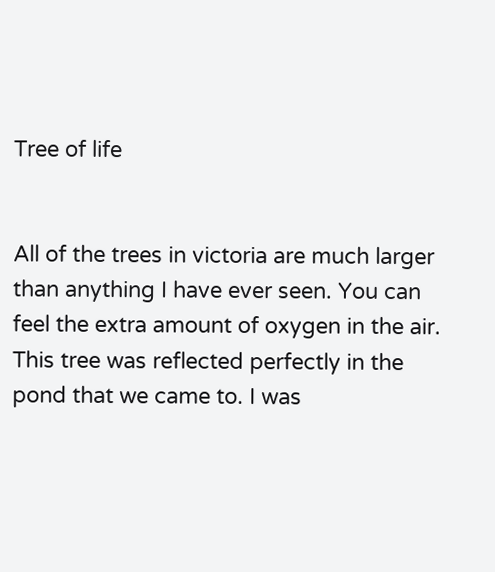Tree of life


All of the trees in victoria are much larger than anything I have ever seen. You can feel the extra amount of oxygen in the air. This tree was reflected perfectly in the pond that we came to. I was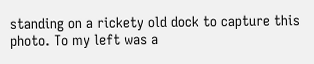standing on a rickety old dock to capture this photo. To my left was a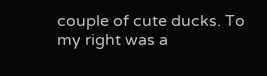couple of cute ducks. To my right was a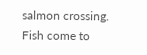salmon crossing. Fish come to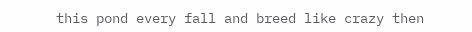this pond every fall and breed like crazy then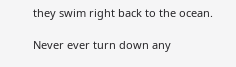they swim right back to the ocean.

Never ever turn down any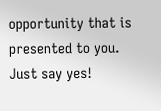opportunity that is presented to you. Just say yes!